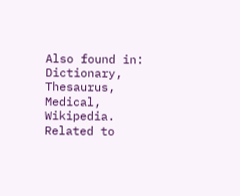Also found in: Dictionary, Thesaurus, Medical, Wikipedia.
Related to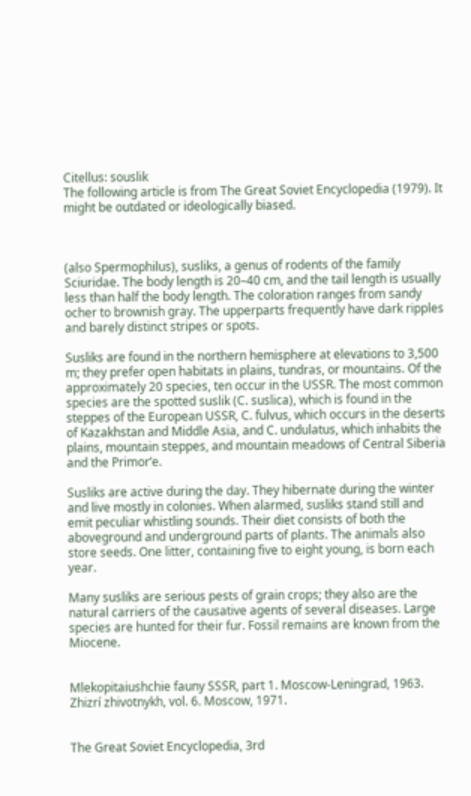Citellus: souslik
The following article is from The Great Soviet Encyclopedia (1979). It might be outdated or ideologically biased.



(also Spermophilus), susliks, a genus of rodents of the family Sciuridae. The body length is 20–40 cm, and the tail length is usually less than half the body length. The coloration ranges from sandy ocher to brownish gray. The upperparts frequently have dark ripples and barely distinct stripes or spots.

Susliks are found in the northern hemisphere at elevations to 3,500 m; they prefer open habitats in plains, tundras, or mountains. Of the approximately 20 species, ten occur in the USSR. The most common species are the spotted suslik (C. suslica), which is found in the steppes of the European USSR, C. fulvus, which occurs in the deserts of Kazakhstan and Middle Asia, and C. undulatus, which inhabits the plains, mountain steppes, and mountain meadows of Central Siberia and the Primor’e.

Susliks are active during the day. They hibernate during the winter and live mostly in colonies. When alarmed, susliks stand still and emit peculiar whistling sounds. Their diet consists of both the aboveground and underground parts of plants. The animals also store seeds. One litter, containing five to eight young, is born each year.

Many susliks are serious pests of grain crops; they also are the natural carriers of the causative agents of several diseases. Large species are hunted for their fur. Fossil remains are known from the Miocene.


Mlekopitaiushchie fauny SSSR, part 1. Moscow-Leningrad, 1963.
Zhizrí zhivotnykh, vol. 6. Moscow, 1971.


The Great Soviet Encyclopedia, 3rd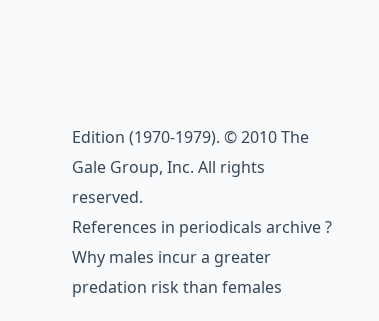Edition (1970-1979). © 2010 The Gale Group, Inc. All rights reserved.
References in periodicals archive ?
Why males incur a greater predation risk than females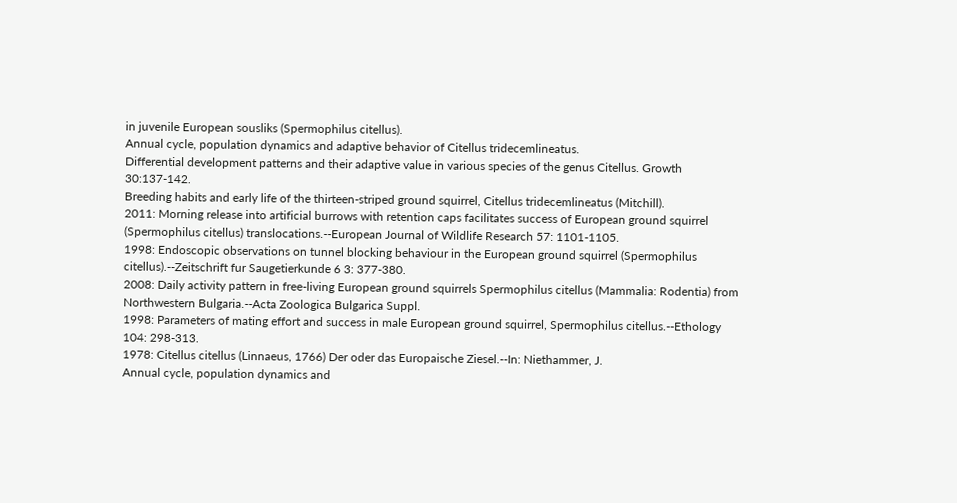in juvenile European sousliks (Spermophilus citellus).
Annual cycle, population dynamics and adaptive behavior of Citellus tridecemlineatus.
Differential development patterns and their adaptive value in various species of the genus Citellus. Growth 30:137-142.
Breeding habits and early life of the thirteen-striped ground squirrel, Citellus tridecemlineatus (Mitchill).
2011: Morning release into artificial burrows with retention caps facilitates success of European ground squirrel (Spermophilus citellus) translocations.--European Journal of Wildlife Research 57: 1101-1105.
1998: Endoscopic observations on tunnel blocking behaviour in the European ground squirrel (Spermophilus citellus).--Zeitschrift fur Saugetierkunde 6 3: 377-380.
2008: Daily activity pattern in free-living European ground squirrels Spermophilus citellus (Mammalia: Rodentia) from Northwestern Bulgaria.--Acta Zoologica Bulgarica Suppl.
1998: Parameters of mating effort and success in male European ground squirrel, Spermophilus citellus.--Ethology 104: 298-313.
1978: Citellus citellus (Linnaeus, 1766) Der oder das Europaische Ziesel.--In: Niethammer, J.
Annual cycle, population dynamics and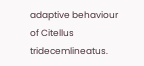adaptive behaviour of Citellus tridecemlineatus.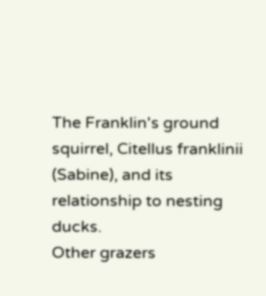The Franklin's ground squirrel, Citellus franklinii (Sabine), and its relationship to nesting ducks.
Other grazers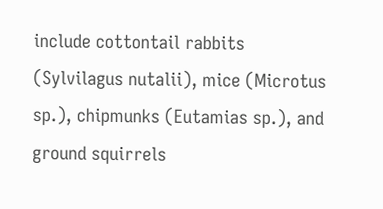include cottontail rabbits (Sylvilagus nutalii), mice (Microtus sp.), chipmunks (Eutamias sp.), and ground squirrels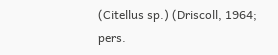(Citellus sp.) (Driscoll, 1964; pers.